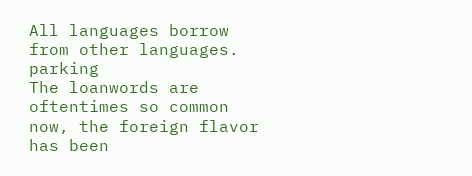All languages borrow from other languages. parking                    The loanwords are oftentimes so common now, the foreign flavor has been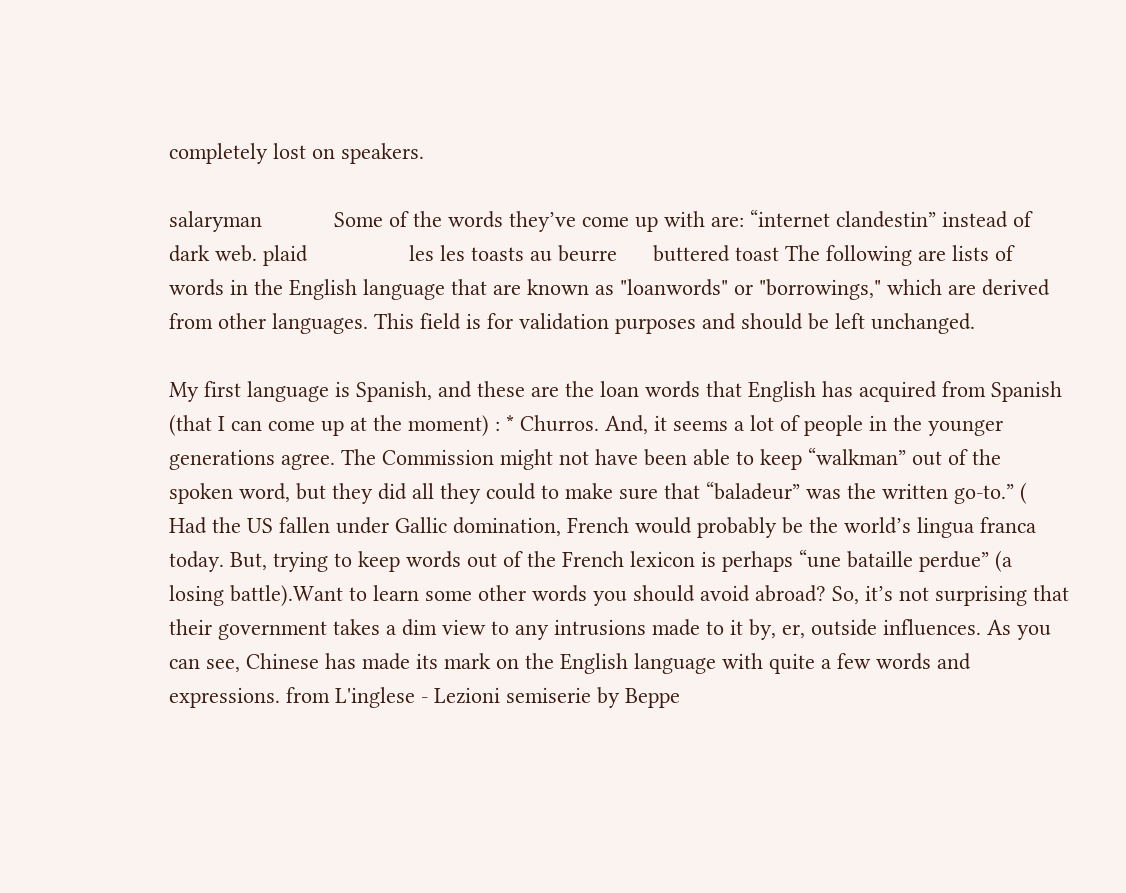completely lost on speakers.

salaryman            Some of the words they’ve come up with are: “internet clandestin” instead of dark web. plaid                 les les toasts au beurre      buttered toast The following are lists of words in the English language that are known as "loanwords" or "borrowings," which are derived from other languages. This field is for validation purposes and should be left unchanged.

My first language is Spanish, and these are the loan words that English has acquired from Spanish (that I can come up at the moment) : * Churros. And, it seems a lot of people in the younger generations agree. The Commission might not have been able to keep “walkman” out of the spoken word, but they did all they could to make sure that “baladeur” was the written go-to.” ( Had the US fallen under Gallic domination, French would probably be the world’s lingua franca today. But, trying to keep words out of the French lexicon is perhaps “une bataille perdue” (a losing battle).Want to learn some other words you should avoid abroad? So, it’s not surprising that their government takes a dim view to any intrusions made to it by, er, outside influences. As you can see, Chinese has made its mark on the English language with quite a few words and expressions. from L'inglese - Lezioni semiserie by Beppe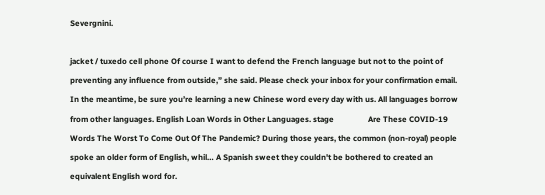Severgnini.

jacket / tuxedo cell phone Of course I want to defend the French language but not to the point of preventing any influence from outside,” she said. Please check your inbox for your confirmation email. In the meantime, be sure you’re learning a new Chinese word every day with us. All languages borrow from other languages. English Loan Words in Other Languages. stage                 Are These COVID-19 Words The Worst To Come Out Of The Pandemic? During those years, the common (non-royal) people spoke an older form of English, whil… A Spanish sweet they couldn't be bothered to created an equivalent English word for.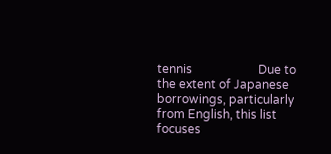tennis                      Due to the extent of Japanese borrowings, particularly from English, this list focuses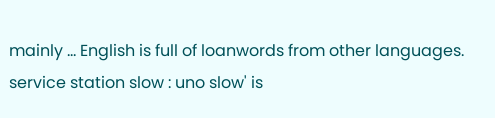mainly … English is full of loanwords from other languages. service station slow : uno slow' is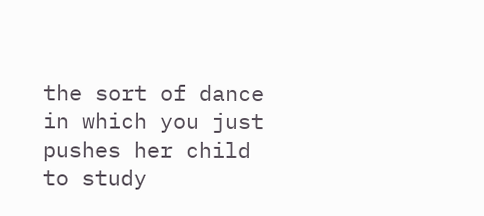the sort of dance in which you just pushes her child to study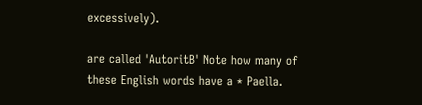excessively).

are called 'AutoritB' Note how many of these English words have a * Paella.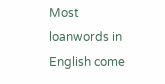Most loanwords in English come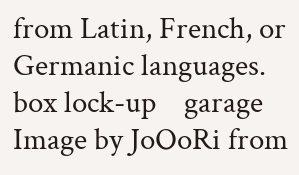from Latin, French, or Germanic languages. box lock-up    garage Image by JoOoRi from